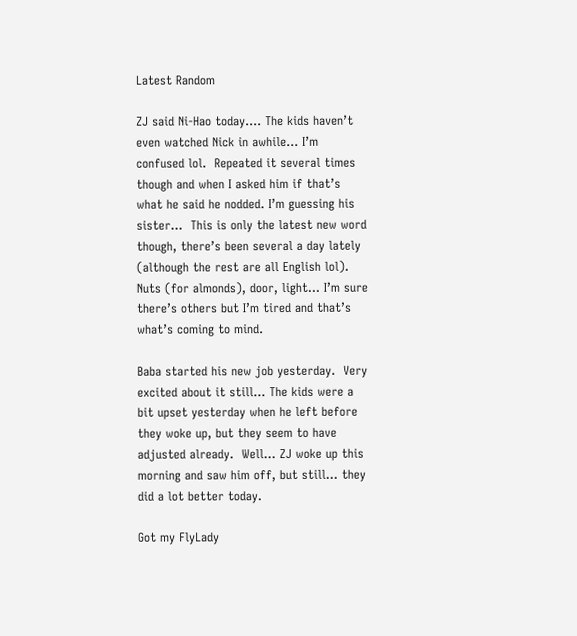Latest Random

ZJ said Ni-Hao today…. The kids haven’t even watched Nick in awhile… I’m confused lol.  Repeated it several times though and when I asked him if that’s what he said he nodded. I’m guessing his sister…  This is only the latest new word though, there’s been several a day lately (although the rest are all English lol).  Nuts (for almonds), door, light… I’m sure there’s others but I’m tired and that’s what’s coming to mind.

Baba started his new job yesterday.  Very excited about it still… The kids were a bit upset yesterday when he left before they woke up, but they seem to have adjusted already.  Well… ZJ woke up this morning and saw him off, but still… they did a lot better today.

Got my FlyLady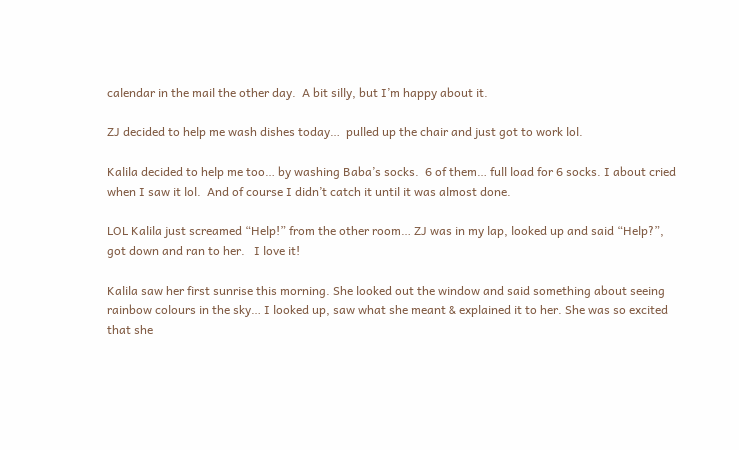calendar in the mail the other day.  A bit silly, but I’m happy about it.

ZJ decided to help me wash dishes today…  pulled up the chair and just got to work lol.

Kalila decided to help me too… by washing Baba’s socks.  6 of them… full load for 6 socks. I about cried when I saw it lol.  And of course I didn’t catch it until it was almost done.

LOL Kalila just screamed “Help!” from the other room… ZJ was in my lap, looked up and said “Help?”, got down and ran to her.   I love it!

Kalila saw her first sunrise this morning. She looked out the window and said something about seeing rainbow colours in the sky… I looked up, saw what she meant & explained it to her. She was so excited that she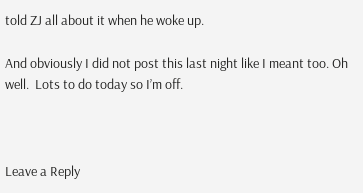told ZJ all about it when he woke up.

And obviously I did not post this last night like I meant too. Oh well.  Lots to do today so I’m off.



Leave a Reply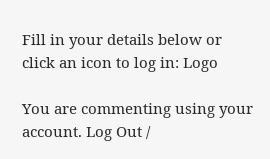Fill in your details below or click an icon to log in: Logo

You are commenting using your account. Log Out /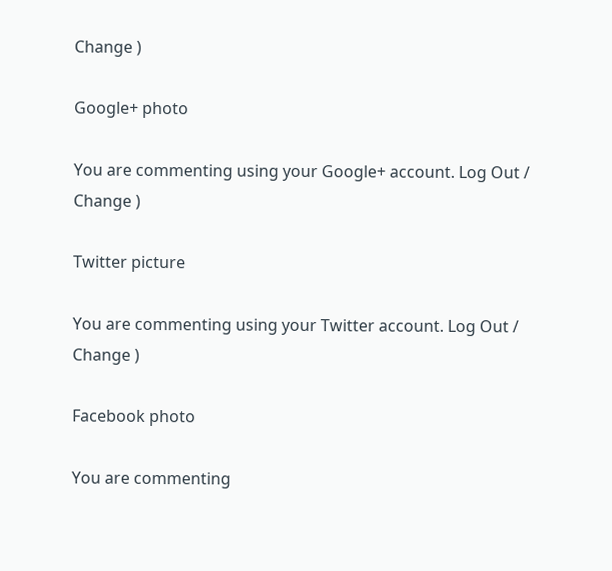Change )

Google+ photo

You are commenting using your Google+ account. Log Out /  Change )

Twitter picture

You are commenting using your Twitter account. Log Out /  Change )

Facebook photo

You are commenting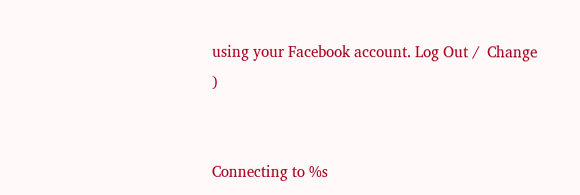using your Facebook account. Log Out /  Change )


Connecting to %s